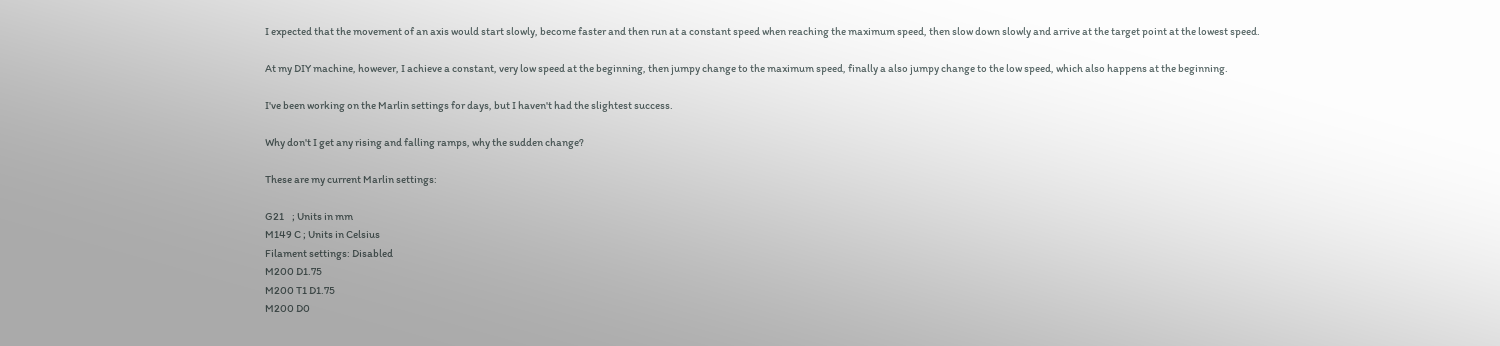I expected that the movement of an axis would start slowly, become faster and then run at a constant speed when reaching the maximum speed, then slow down slowly and arrive at the target point at the lowest speed.

At my DIY machine, however, I achieve a constant, very low speed at the beginning, then jumpy change to the maximum speed, finally a also jumpy change to the low speed, which also happens at the beginning.

I've been working on the Marlin settings for days, but I haven't had the slightest success.

Why don't I get any rising and falling ramps, why the sudden change?

These are my current Marlin settings:

G21    ; Units in mm
M149 C ; Units in Celsius
Filament settings: Disabled
M200 D1.75
M200 T1 D1.75
M200 D0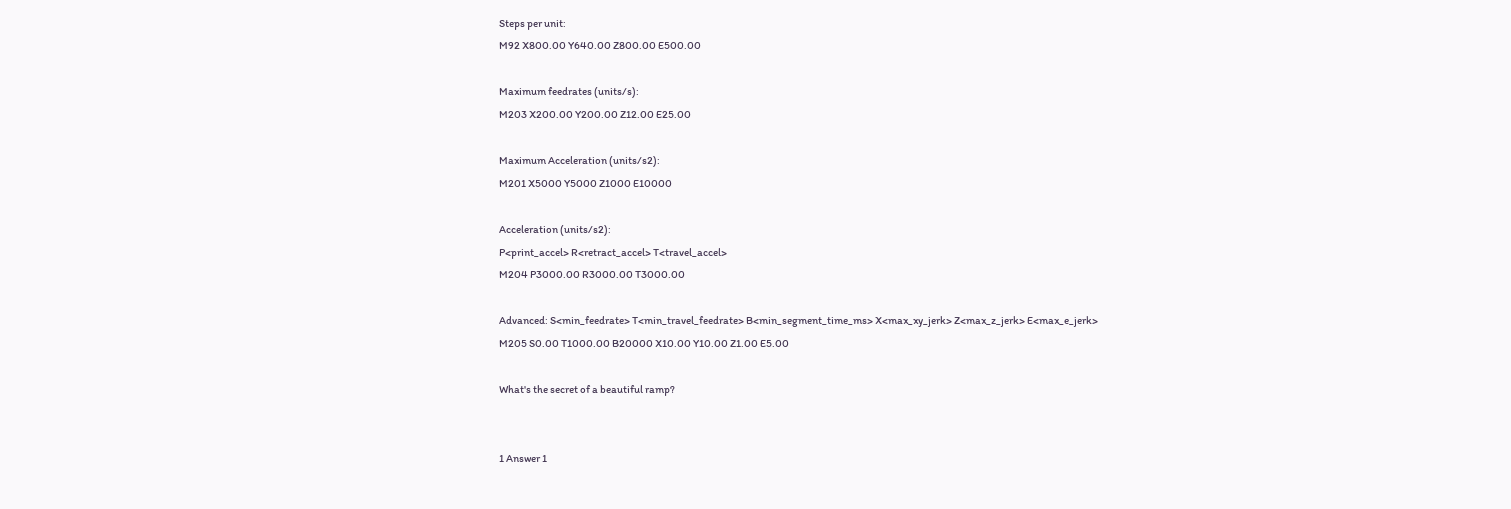Steps per unit:
M92 X800.00 Y640.00 Z800.00 E500.00

Maximum feedrates (units/s):
M203 X200.00 Y200.00 Z12.00 E25.00

Maximum Acceleration (units/s2):
M201 X5000 Y5000 Z1000 E10000

Acceleration (units/s2):
P<print_accel> R<retract_accel> T<travel_accel>
M204 P3000.00 R3000.00 T3000.00

Advanced: S<min_feedrate> T<min_travel_feedrate> B<min_segment_time_ms> X<max_xy_jerk> Z<max_z_jerk> E<max_e_jerk>
M205 S0.00 T1000.00 B20000 X10.00 Y10.00 Z1.00 E5.00

What's the secret of a beautiful ramp?


1 Answer 1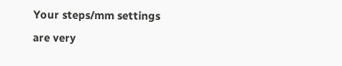Your steps/mm settings are very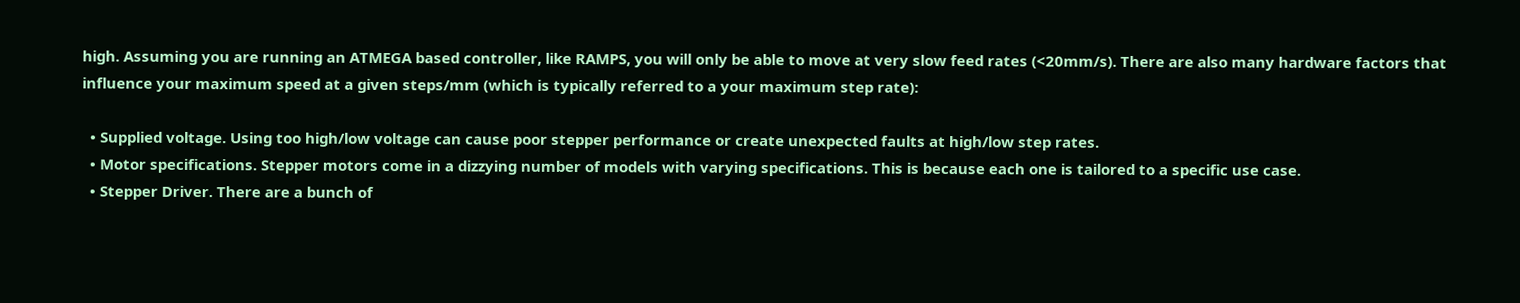high. Assuming you are running an ATMEGA based controller, like RAMPS, you will only be able to move at very slow feed rates (<20mm/s). There are also many hardware factors that influence your maximum speed at a given steps/mm (which is typically referred to a your maximum step rate):

  • Supplied voltage. Using too high/low voltage can cause poor stepper performance or create unexpected faults at high/low step rates.
  • Motor specifications. Stepper motors come in a dizzying number of models with varying specifications. This is because each one is tailored to a specific use case.
  • Stepper Driver. There are a bunch of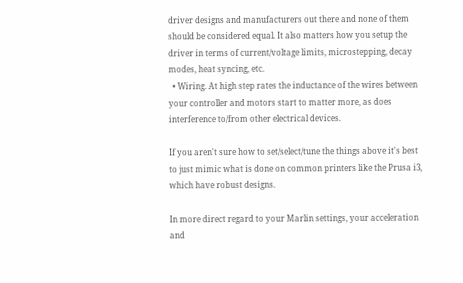driver designs and manufacturers out there and none of them should be considered equal. It also matters how you setup the driver in terms of current/voltage limits, microstepping, decay modes, heat syncing, etc.
  • Wiring. At high step rates the inductance of the wires between your controller and motors start to matter more, as does interference to/from other electrical devices.

If you aren't sure how to set/select/tune the things above it's best to just mimic what is done on common printers like the Prusa i3, which have robust designs.

In more direct regard to your Marlin settings, your acceleration and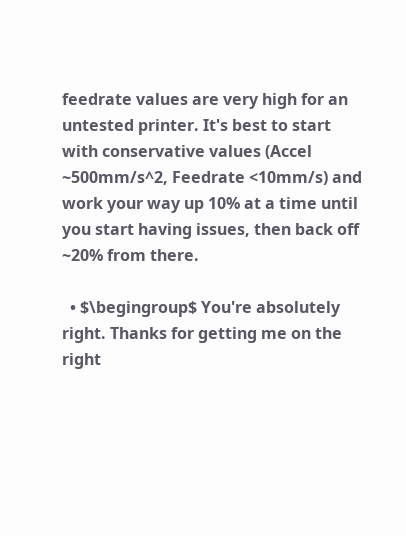feedrate values are very high for an untested printer. It's best to start with conservative values (Accel ~500mm/s^2, Feedrate <10mm/s) and work your way up 10% at a time until you start having issues, then back off ~20% from there.

  • $\begingroup$ You're absolutely right. Thanks for getting me on the right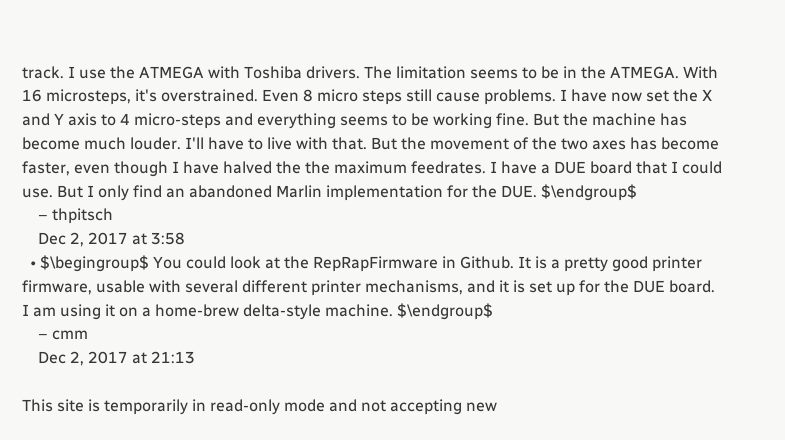track. I use the ATMEGA with Toshiba drivers. The limitation seems to be in the ATMEGA. With 16 microsteps, it's overstrained. Even 8 micro steps still cause problems. I have now set the X and Y axis to 4 micro-steps and everything seems to be working fine. But the machine has become much louder. I'll have to live with that. But the movement of the two axes has become faster, even though I have halved the the maximum feedrates. I have a DUE board that I could use. But I only find an abandoned Marlin implementation for the DUE. $\endgroup$
    – thpitsch
    Dec 2, 2017 at 3:58
  • $\begingroup$ You could look at the RepRapFirmware in Github. It is a pretty good printer firmware, usable with several different printer mechanisms, and it is set up for the DUE board. I am using it on a home-brew delta-style machine. $\endgroup$
    – cmm
    Dec 2, 2017 at 21:13

This site is temporarily in read-only mode and not accepting new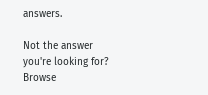answers.

Not the answer you're looking for? Browse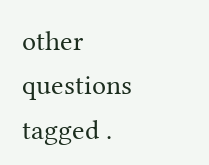other questions tagged .